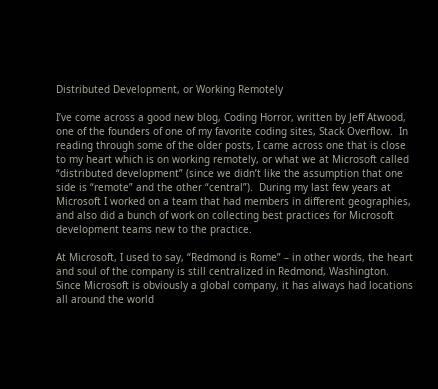Distributed Development, or Working Remotely

I’ve come across a good new blog, Coding Horror, written by Jeff Atwood, one of the founders of one of my favorite coding sites, Stack Overflow.  In reading through some of the older posts, I came across one that is close to my heart which is on working remotely, or what we at Microsoft called “distributed development” (since we didn’t like the assumption that one side is “remote” and the other “central”).  During my last few years at Microsoft I worked on a team that had members in different geographies, and also did a bunch of work on collecting best practices for Microsoft development teams new to the practice.

At Microsoft, I used to say, “Redmond is Rome” – in other words, the heart and soul of the company is still centralized in Redmond, Washington.  Since Microsoft is obviously a global company, it has always had locations all around the world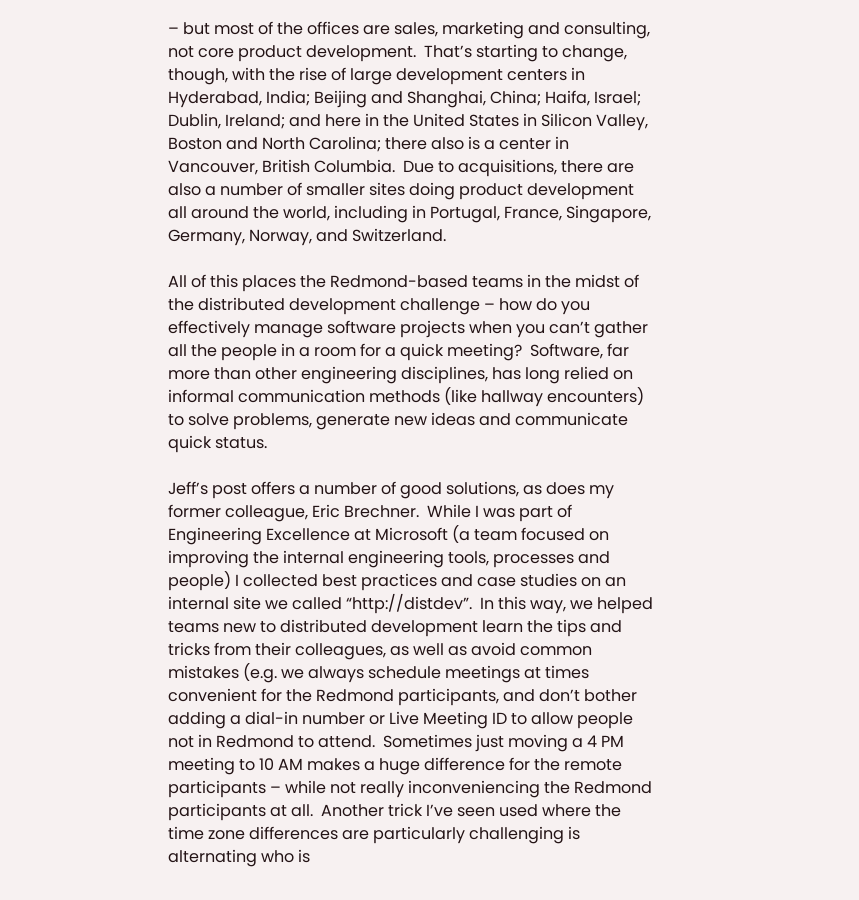– but most of the offices are sales, marketing and consulting, not core product development.  That’s starting to change, though, with the rise of large development centers in Hyderabad, India; Beijing and Shanghai, China; Haifa, Israel; Dublin, Ireland; and here in the United States in Silicon Valley, Boston and North Carolina; there also is a center in Vancouver, British Columbia.  Due to acquisitions, there are also a number of smaller sites doing product development all around the world, including in Portugal, France, Singapore, Germany, Norway, and Switzerland.

All of this places the Redmond-based teams in the midst of the distributed development challenge – how do you effectively manage software projects when you can’t gather all the people in a room for a quick meeting?  Software, far more than other engineering disciplines, has long relied on informal communication methods (like hallway encounters) to solve problems, generate new ideas and communicate quick status.

Jeff’s post offers a number of good solutions, as does my former colleague, Eric Brechner.  While I was part of Engineering Excellence at Microsoft (a team focused on improving the internal engineering tools, processes and people) I collected best practices and case studies on an internal site we called “http://distdev”.  In this way, we helped teams new to distributed development learn the tips and tricks from their colleagues, as well as avoid common mistakes (e.g. we always schedule meetings at times convenient for the Redmond participants, and don’t bother adding a dial-in number or Live Meeting ID to allow people not in Redmond to attend.  Sometimes just moving a 4 PM meeting to 10 AM makes a huge difference for the remote participants – while not really inconveniencing the Redmond participants at all.  Another trick I’ve seen used where the time zone differences are particularly challenging is alternating who is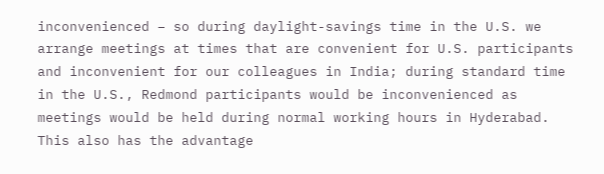inconvenienced – so during daylight-savings time in the U.S. we arrange meetings at times that are convenient for U.S. participants and inconvenient for our colleagues in India; during standard time in the U.S., Redmond participants would be inconvenienced as meetings would be held during normal working hours in Hyderabad.  This also has the advantage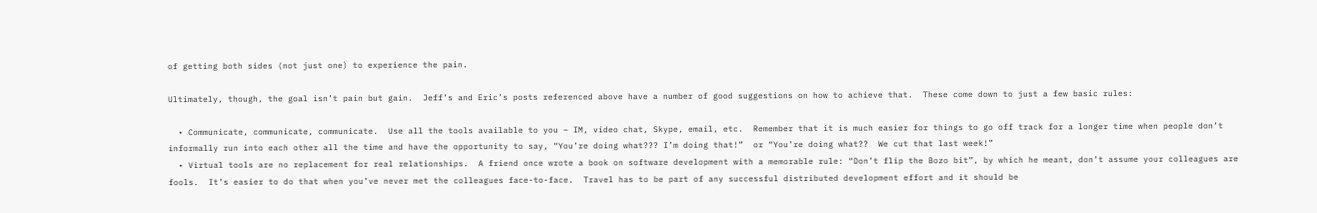of getting both sides (not just one) to experience the pain.

Ultimately, though, the goal isn’t pain but gain.  Jeff’s and Eric’s posts referenced above have a number of good suggestions on how to achieve that.  These come down to just a few basic rules:

  • Communicate, communicate, communicate.  Use all the tools available to you – IM, video chat, Skype, email, etc.  Remember that it is much easier for things to go off track for a longer time when people don’t informally run into each other all the time and have the opportunity to say, “You’re doing what??? I’m doing that!”  or “You’re doing what??  We cut that last week!”
  • Virtual tools are no replacement for real relationships.  A friend once wrote a book on software development with a memorable rule: “Don’t flip the Bozo bit”, by which he meant, don’t assume your colleagues are fools.  It’s easier to do that when you’ve never met the colleagues face-to-face.  Travel has to be part of any successful distributed development effort and it should be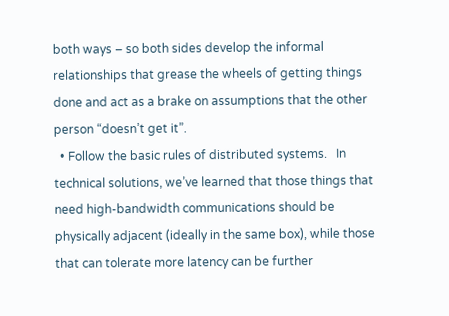both ways – so both sides develop the informal relationships that grease the wheels of getting things done and act as a brake on assumptions that the other person “doesn’t get it”.
  • Follow the basic rules of distributed systems.   In technical solutions, we’ve learned that those things that need high-bandwidth communications should be physically adjacent (ideally in the same box), while those that can tolerate more latency can be further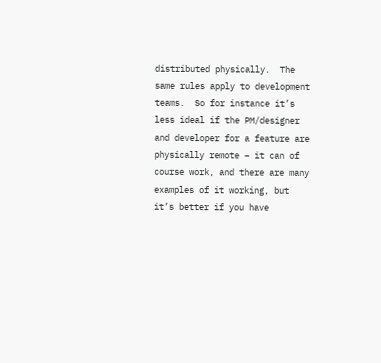distributed physically.  The same rules apply to development teams.  So for instance it’s less ideal if the PM/designer and developer for a feature are physically remote – it can of course work, and there are many examples of it working, but it’s better if you have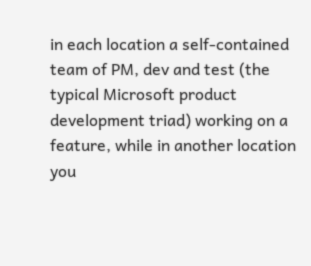in each location a self-contained team of PM, dev and test (the typical Microsoft product development triad) working on a feature, while in another location you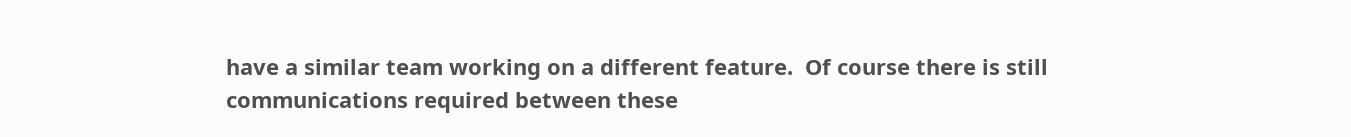have a similar team working on a different feature.  Of course there is still communications required between these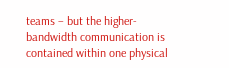teams – but the higher-bandwidth communication is contained within one physical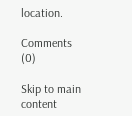location.

Comments (0)

Skip to main content